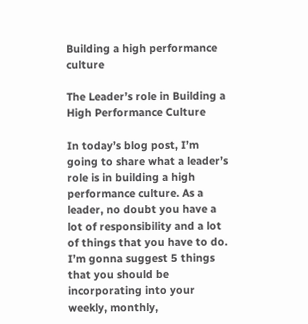Building a high performance culture

The Leader’s role in Building a High Performance Culture

In today’s blog post, I’m going to share what a leader’s role is in building a high performance culture. As a leader, no doubt you have a lot of responsibility and a lot of things that you have to do. I’m gonna suggest 5 things that you should be incorporating into your weekly, monthly,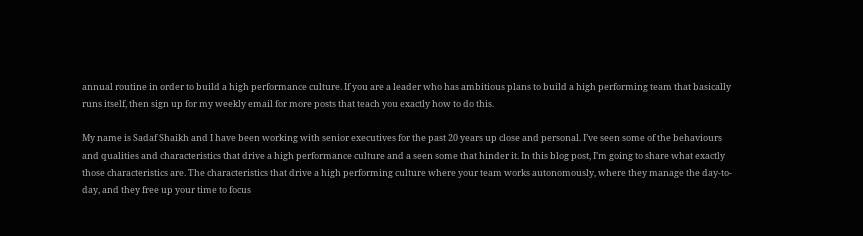annual routine in order to build a high performance culture. If you are a leader who has ambitious plans to build a high performing team that basically runs itself, then sign up for my weekly email for more posts that teach you exactly how to do this.

My name is Sadaf Shaikh and I have been working with senior executives for the past 20 years up close and personal. I’ve seen some of the behaviours and qualities and characteristics that drive a high performance culture and a seen some that hinder it. In this blog post, I’m going to share what exactly those characteristics are. The characteristics that drive a high performing culture where your team works autonomously, where they manage the day-to-day, and they free up your time to focus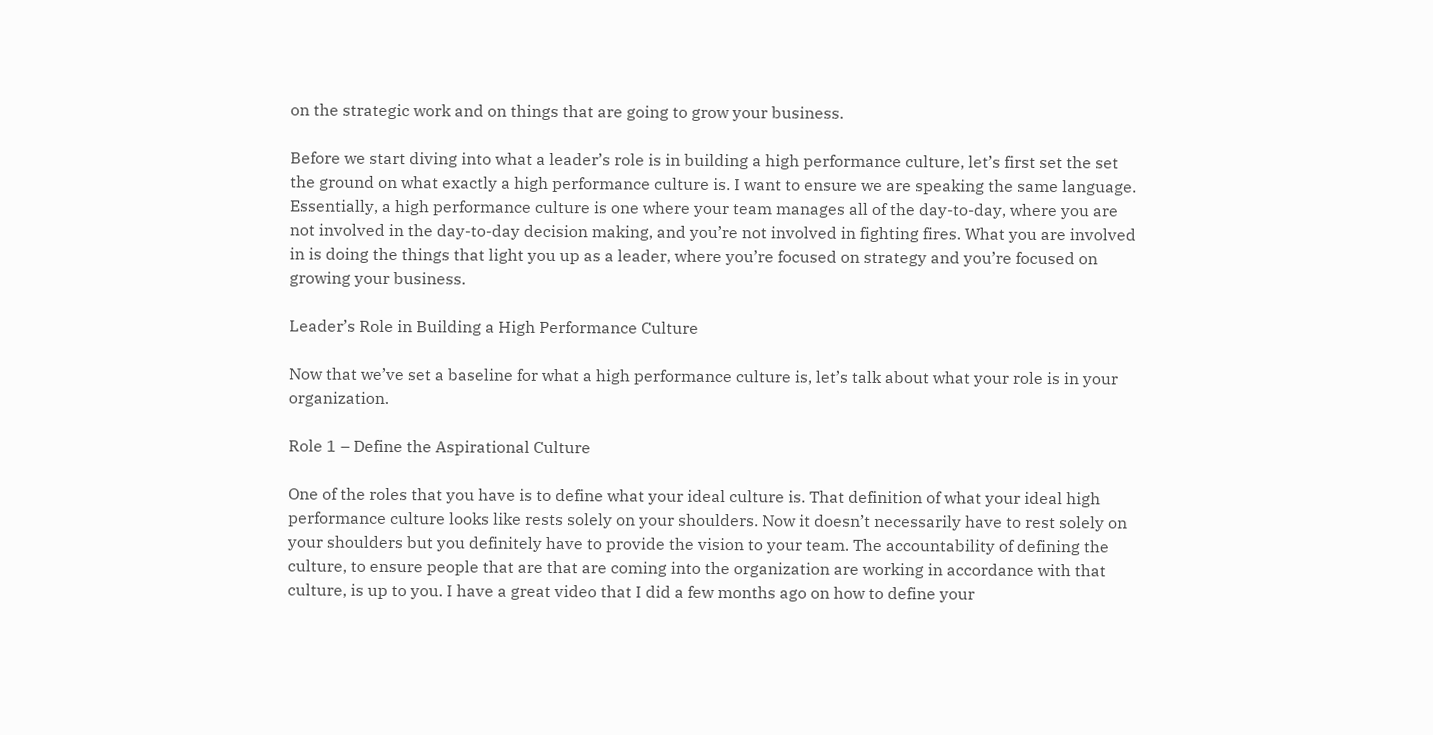on the strategic work and on things that are going to grow your business.

Before we start diving into what a leader’s role is in building a high performance culture, let’s first set the set the ground on what exactly a high performance culture is. I want to ensure we are speaking the same language. Essentially, a high performance culture is one where your team manages all of the day-to-day, where you are not involved in the day-to-day decision making, and you’re not involved in fighting fires. What you are involved in is doing the things that light you up as a leader, where you’re focused on strategy and you’re focused on growing your business.

Leader’s Role in Building a High Performance Culture

Now that we’ve set a baseline for what a high performance culture is, let’s talk about what your role is in your organization.

Role 1 – Define the Aspirational Culture

One of the roles that you have is to define what your ideal culture is. That definition of what your ideal high performance culture looks like rests solely on your shoulders. Now it doesn’t necessarily have to rest solely on your shoulders but you definitely have to provide the vision to your team. The accountability of defining the culture, to ensure people that are that are coming into the organization are working in accordance with that culture, is up to you. I have a great video that I did a few months ago on how to define your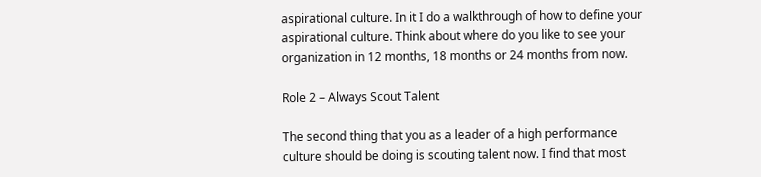aspirational culture. In it I do a walkthrough of how to define your aspirational culture. Think about where do you like to see your organization in 12 months, 18 months or 24 months from now.

Role 2 – Always Scout Talent

The second thing that you as a leader of a high performance culture should be doing is scouting talent now. I find that most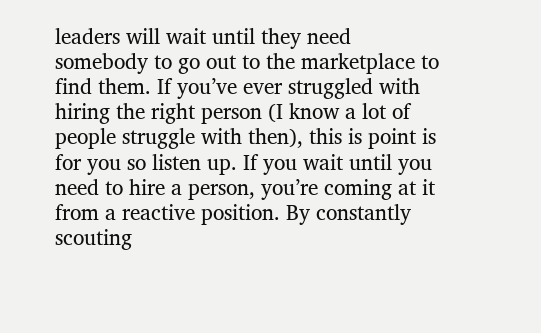leaders will wait until they need somebody to go out to the marketplace to find them. If you’ve ever struggled with hiring the right person (I know a lot of people struggle with then), this is point is for you so listen up. If you wait until you need to hire a person, you’re coming at it from a reactive position. By constantly scouting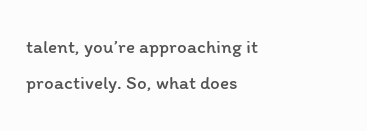talent, you’re approaching it proactively. So, what does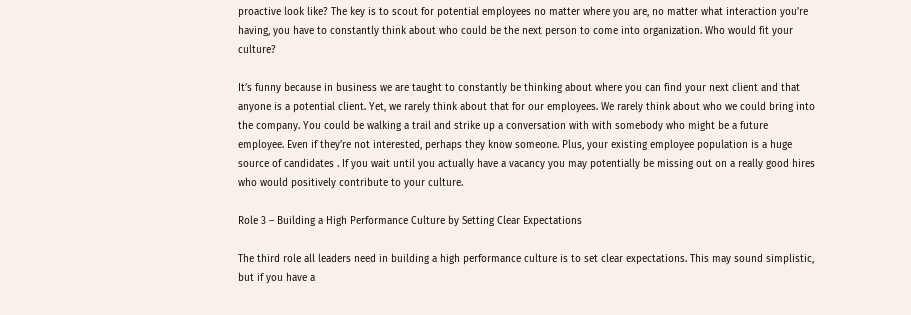proactive look like? The key is to scout for potential employees no matter where you are, no matter what interaction you’re having, you have to constantly think about who could be the next person to come into organization. Who would fit your culture?

It’s funny because in business we are taught to constantly be thinking about where you can find your next client and that anyone is a potential client. Yet, we rarely think about that for our employees. We rarely think about who we could bring into the company. You could be walking a trail and strike up a conversation with with somebody who might be a future employee. Even if they’re not interested, perhaps they know someone. Plus, your existing employee population is a huge source of candidates . If you wait until you actually have a vacancy you may potentially be missing out on a really good hires who would positively contribute to your culture.

Role 3 – Building a High Performance Culture by Setting Clear Expectations

The third role all leaders need in building a high performance culture is to set clear expectations. This may sound simplistic, but if you have a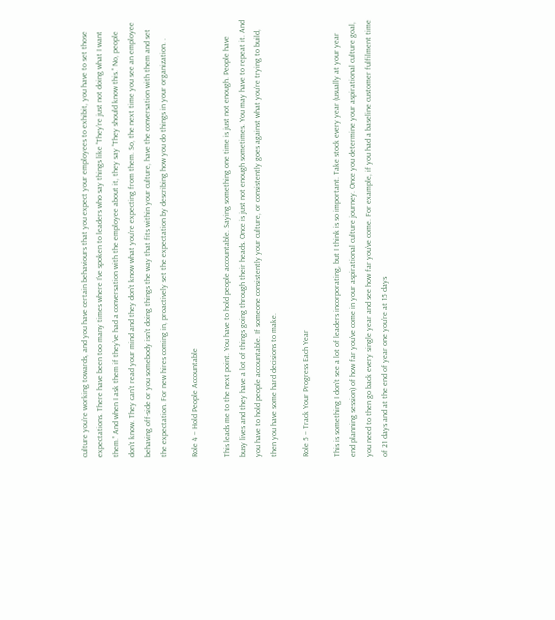culture you’re working towards, and you have certain behaviours that you expect your employees to exhibit, you have to set those expectations. There have been too many times where I’ve spoken to leaders who say things like “They’re just not doing what I want them.” And when I ask them if they’ve had a conversation with the employee about it, they say “They should know this.” No, people don’t know. They can’t read your mind and they don’t know what you’re expecting from them. So, the next time you see an employee behaving off-side or you somebody isn’t doing things the way that fits within your culture, have the conversation with them and set the expectation. For new hires coming in, proactively set the expectation by describing how you do things in your organization. .

Role 4 – Hold People Accountable

This leads me to the next point. You have to hold people accountable. Saying something one time is just not enough. People have busy lives and they have a lot of things going through their heads. Once is just not enough sometimes. You may have to repeat it. And you have to hold people accountable. If someone consistently your culture, or consistently goes against what you’re trying to build, then you have some hard decisions to make.

Role 5 – Track Your Progress Each Year

This is something I don’t see a lot of leaders incorporating, but I think is so important. Take stock every year (usually at your year end planning session) of how far you’ve come in your aspirational culture journey. Once you determine your aspirational culture goal, you need to then go back every single year and see how far you’ve come. For example, if you had a baseline customer fulfilment time of 21 days and at the end of year one you’re at 15 days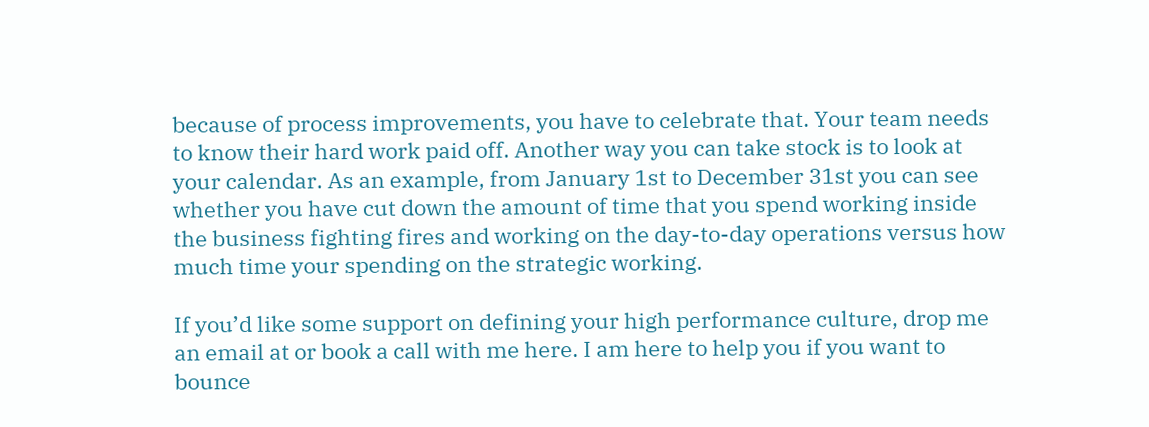because of process improvements, you have to celebrate that. Your team needs to know their hard work paid off. Another way you can take stock is to look at your calendar. As an example, from January 1st to December 31st you can see whether you have cut down the amount of time that you spend working inside the business fighting fires and working on the day-to-day operations versus how much time your spending on the strategic working.

If you’d like some support on defining your high performance culture, drop me an email at or book a call with me here. I am here to help you if you want to bounce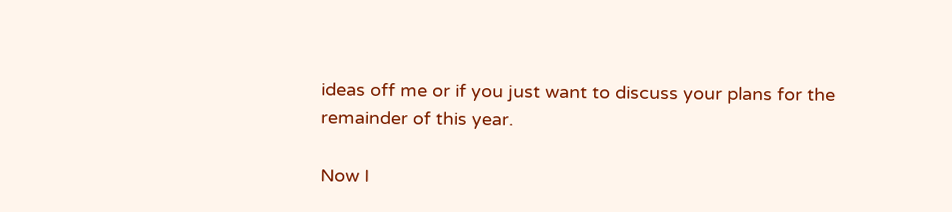ideas off me or if you just want to discuss your plans for the remainder of this year.

Now I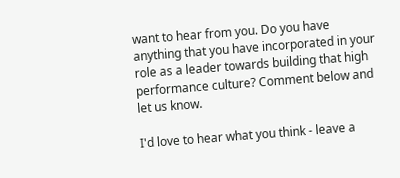want to hear from you. Do you have anything that you have incorporated in your role as a leader towards building that high performance culture? Comment below and let us know.

I'd love to hear what you think - leave a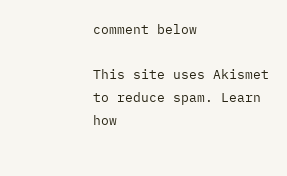comment below

This site uses Akismet to reduce spam. Learn how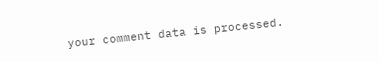your comment data is processed.